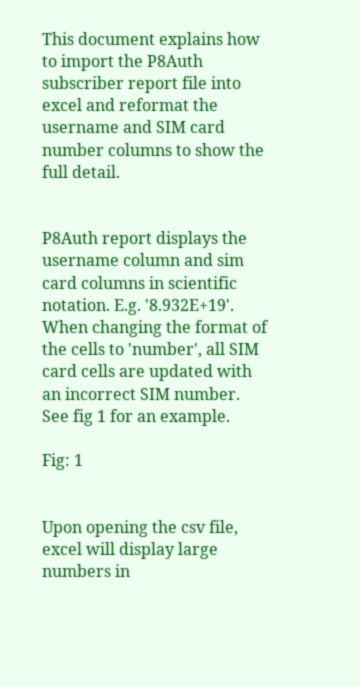This document explains how to import the P8Auth subscriber report file into excel and reformat the username and SIM card number columns to show the full detail.


P8Auth report displays the username column and sim card columns in scientific notation. E.g. '8.932E+19'.  When changing the format of the cells to 'number', all SIM card cells are updated with an incorrect SIM number. See fig 1 for an example.

Fig: 1


Upon opening the csv file, excel will display large numbers in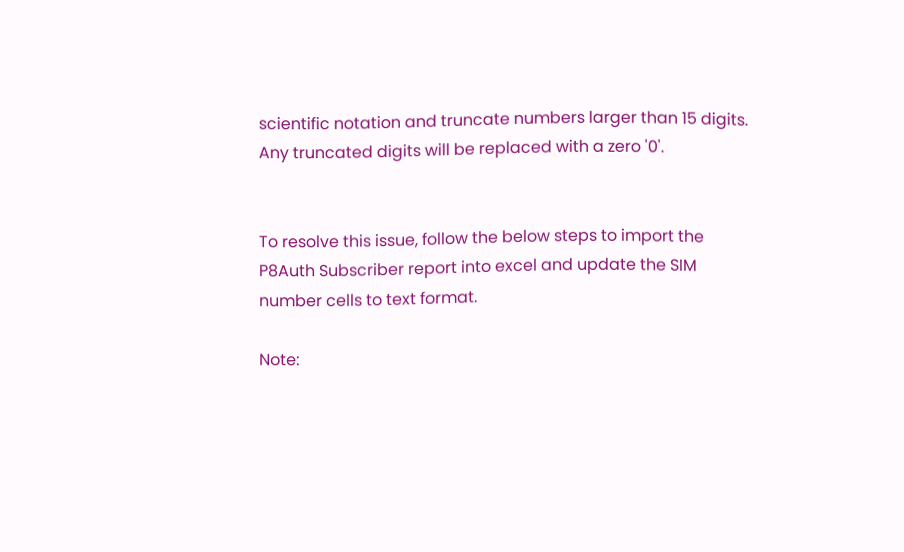scientific notation and truncate numbers larger than 15 digits. Any truncated digits will be replaced with a zero '0'.


To resolve this issue, follow the below steps to import the P8Auth Subscriber report into excel and update the SIM number cells to text format.

Note: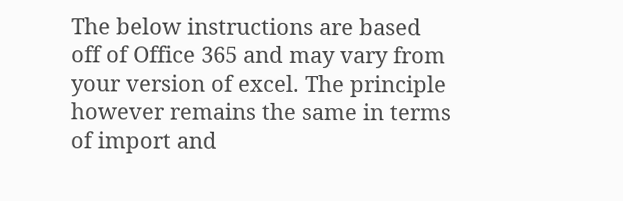The below instructions are based off of Office 365 and may vary from your version of excel. The principle however remains the same in terms of import and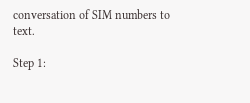conversation of SIM numbers to text.

Step 1: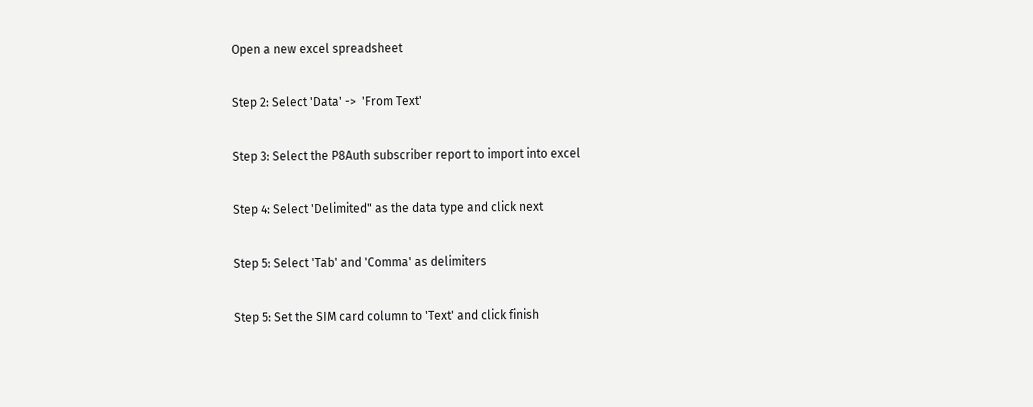Open a new excel spreadsheet

Step 2: Select 'Data' ->  'From Text'

Step 3: Select the P8Auth subscriber report to import into excel

Step 4: Select 'Delimited" as the data type and click next

Step 5: Select 'Tab' and 'Comma' as delimiters

Step 5: Set the SIM card column to 'Text' and click finish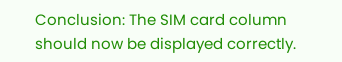Conclusion: The SIM card column should now be displayed correctly.